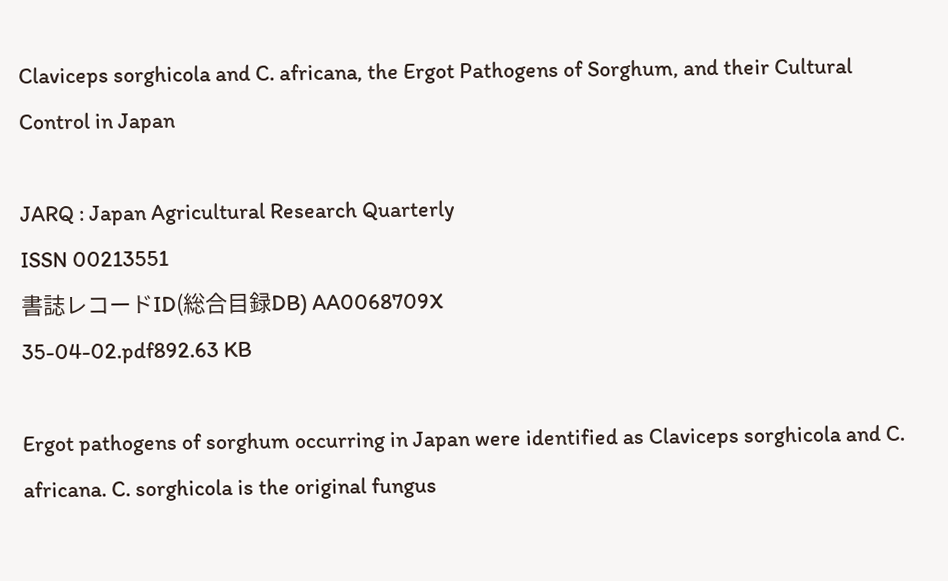Claviceps sorghicola and C. africana, the Ergot Pathogens of Sorghum, and their Cultural Control in Japan

JARQ : Japan Agricultural Research Quarterly
ISSN 00213551
書誌レコードID(総合目録DB) AA0068709X
35-04-02.pdf892.63 KB

Ergot pathogens of sorghum occurring in Japan were identified as Claviceps sorghicola and C. africana. C. sorghicola is the original fungus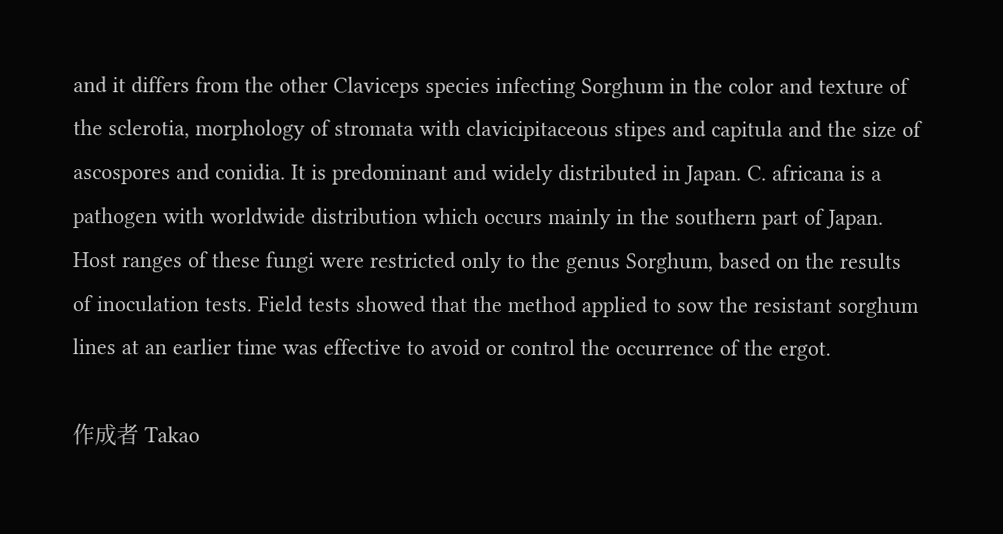and it differs from the other Claviceps species infecting Sorghum in the color and texture of the sclerotia, morphology of stromata with clavicipitaceous stipes and capitula and the size of ascospores and conidia. It is predominant and widely distributed in Japan. C. africana is a pathogen with worldwide distribution which occurs mainly in the southern part of Japan. Host ranges of these fungi were restricted only to the genus Sorghum, based on the results of inoculation tests. Field tests showed that the method applied to sow the resistant sorghum lines at an earlier time was effective to avoid or control the occurrence of the ergot.

作成者 Takao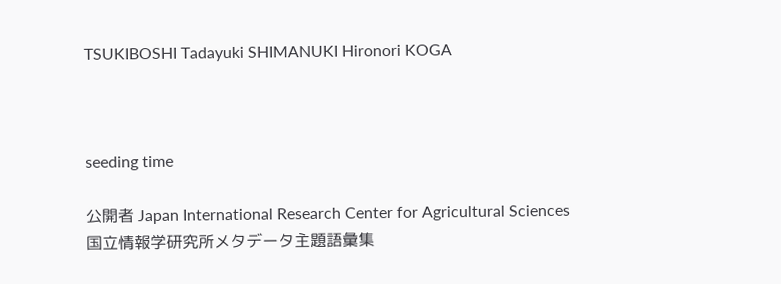TSUKIBOSHI Tadayuki SHIMANUKI Hironori KOGA



seeding time

公開者 Japan International Research Center for Agricultural Sciences
国立情報学研究所メタデータ主題語彙集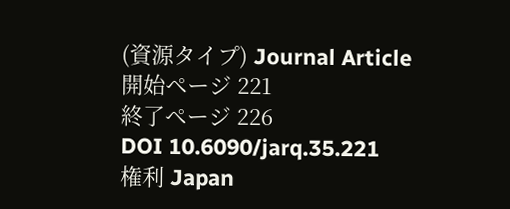(資源タイプ) Journal Article
開始ページ 221
終了ページ 226
DOI 10.6090/jarq.35.221
権利 Japan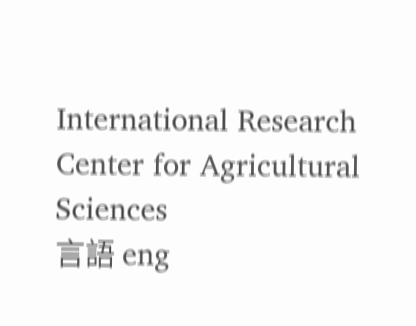International Research Center for Agricultural Sciences
言語 eng